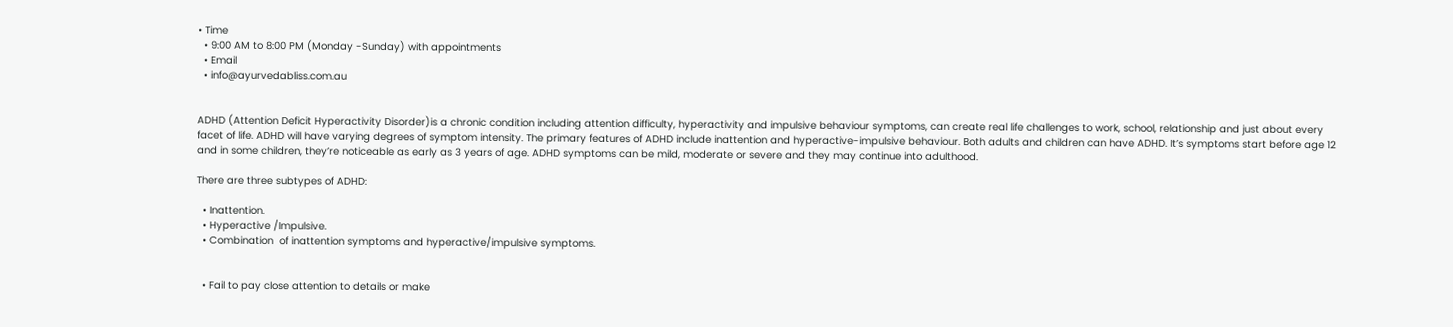• Time
  • 9:00 AM to 8:00 PM (Monday -Sunday) with appointments
  • Email
  • info@ayurvedabliss.com.au


ADHD (Attention Deficit Hyperactivity Disorder)is a chronic condition including attention difficulty, hyperactivity and impulsive behaviour symptoms, can create real life challenges to work, school, relationship and just about every facet of life. ADHD will have varying degrees of symptom intensity. The primary features of ADHD include inattention and hyperactive-impulsive behaviour. Both adults and children can have ADHD. It’s symptoms start before age 12 and in some children, they’re noticeable as early as 3 years of age. ADHD symptoms can be mild, moderate or severe and they may continue into adulthood.

There are three subtypes of ADHD:

  • Inattention.
  • Hyperactive /Impulsive.
  • Combination  of inattention symptoms and hyperactive/impulsive symptoms.


  • Fail to pay close attention to details or make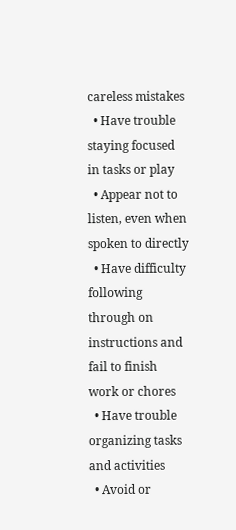careless mistakes
  • Have trouble staying focused in tasks or play
  • Appear not to listen, even when spoken to directly
  • Have difficulty following through on instructions and fail to finish work or chores
  • Have trouble organizing tasks and activities
  • Avoid or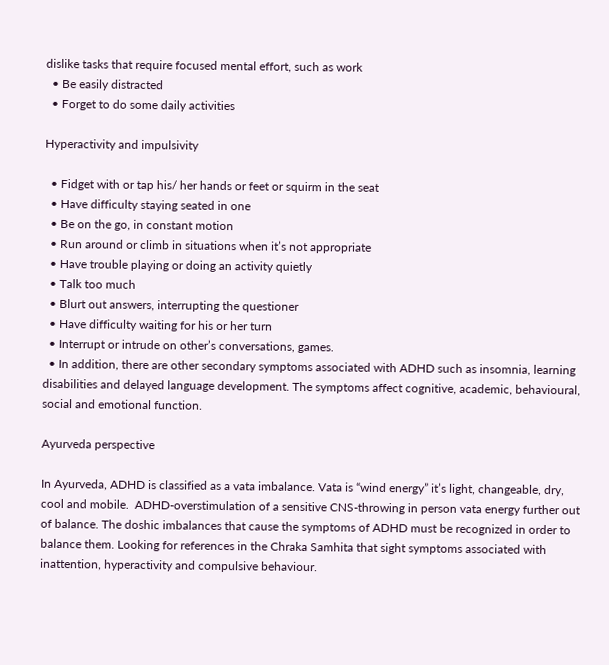dislike tasks that require focused mental effort, such as work
  • Be easily distracted
  • Forget to do some daily activities

Hyperactivity and impulsivity

  • Fidget with or tap his/ her hands or feet or squirm in the seat
  • Have difficulty staying seated in one
  • Be on the go, in constant motion
  • Run around or climb in situations when it’s not appropriate
  • Have trouble playing or doing an activity quietly
  • Talk too much
  • Blurt out answers, interrupting the questioner
  • Have difficulty waiting for his or her turn
  • Interrupt or intrude on other’s conversations, games.
  • In addition, there are other secondary symptoms associated with ADHD such as insomnia, learning disabilities and delayed language development. The symptoms affect cognitive, academic, behavioural, social and emotional function.

Ayurveda perspective

In Ayurveda, ADHD is classified as a vata imbalance. Vata is “wind energy” it’s light, changeable, dry, cool and mobile.  ADHD-overstimulation of a sensitive CNS-throwing in person vata energy further out of balance. The doshic imbalances that cause the symptoms of ADHD must be recognized in order to balance them. Looking for references in the Chraka Samhita that sight symptoms associated with inattention, hyperactivity and compulsive behaviour.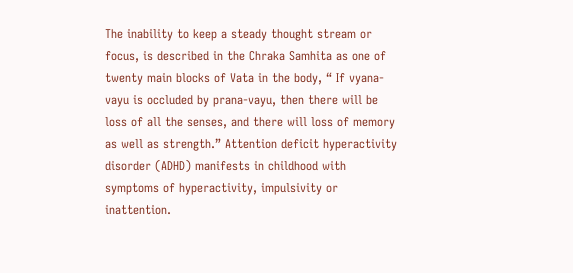The inability to keep a steady thought stream or focus, is described in the Chraka Samhita as one of twenty main blocks of Vata in the body, “ If vyana-vayu is occluded by prana-vayu, then there will be loss of all the senses, and there will loss of memory as well as strength.” Attention deficit hyperactivity disorder (ADHD) manifests in childhood with symptoms of hyperactivity, impulsivity or inattention.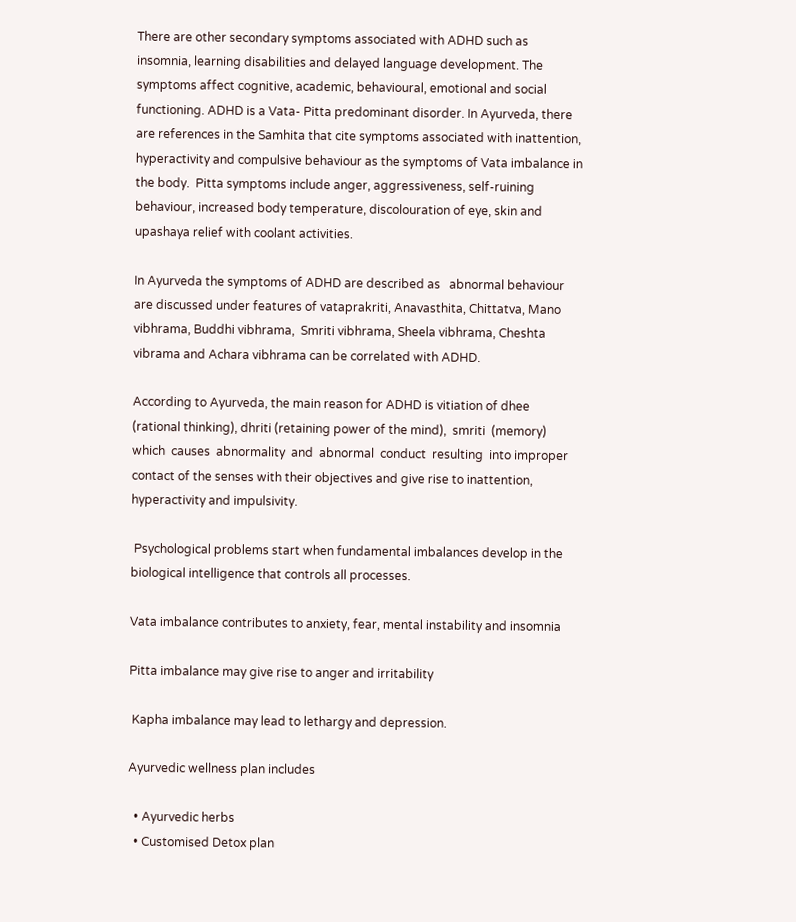There are other secondary symptoms associated with ADHD such as insomnia, learning disabilities and delayed language development. The symptoms affect cognitive, academic, behavioural, emotional and social functioning. ADHD is a Vata- Pitta predominant disorder. In Ayurveda, there are references in the Samhita that cite symptoms associated with inattention, hyperactivity and compulsive behaviour as the symptoms of Vata imbalance in the body.  Pitta symptoms include anger, aggressiveness, self-ruining behaviour, increased body temperature, discolouration of eye, skin and upashaya relief with coolant activities.

In Ayurveda the symptoms of ADHD are described as   abnormal behaviour are discussed under features of vataprakriti, Anavasthita, Chittatva, Mano vibhrama, Buddhi vibhrama,  Smriti vibhrama, Sheela vibhrama, Cheshta vibrama and Achara vibhrama can be correlated with ADHD.

According to Ayurveda, the main reason for ADHD is vitiation of dhee (rational thinking), dhriti (retaining power of the mind),  smriti  (memory)  which  causes  abnormality  and  abnormal  conduct  resulting  into improper contact of the senses with their objectives and give rise to inattention, hyperactivity and impulsivity.

 Psychological problems start when fundamental imbalances develop in the biological intelligence that controls all processes.

Vata imbalance contributes to anxiety, fear, mental instability and insomnia

Pitta imbalance may give rise to anger and irritability

 Kapha imbalance may lead to lethargy and depression.

Ayurvedic wellness plan includes

  • Ayurvedic herbs
  • Customised Detox plan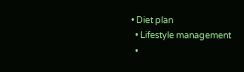• Diet plan
  • Lifestyle management
  •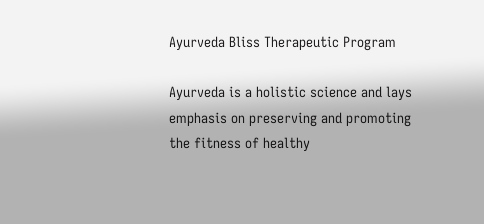Ayurveda Bliss Therapeutic Program

Ayurveda is a holistic science and lays emphasis on preserving and promoting the fitness of healthy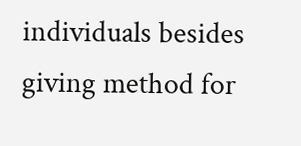individuals besides giving method for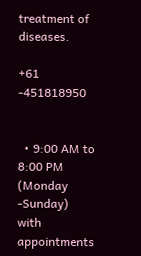treatment of diseases.

+61 -451818950


  • 9:00 AM to 8:00 PM (Monday -Sunday) with appointments